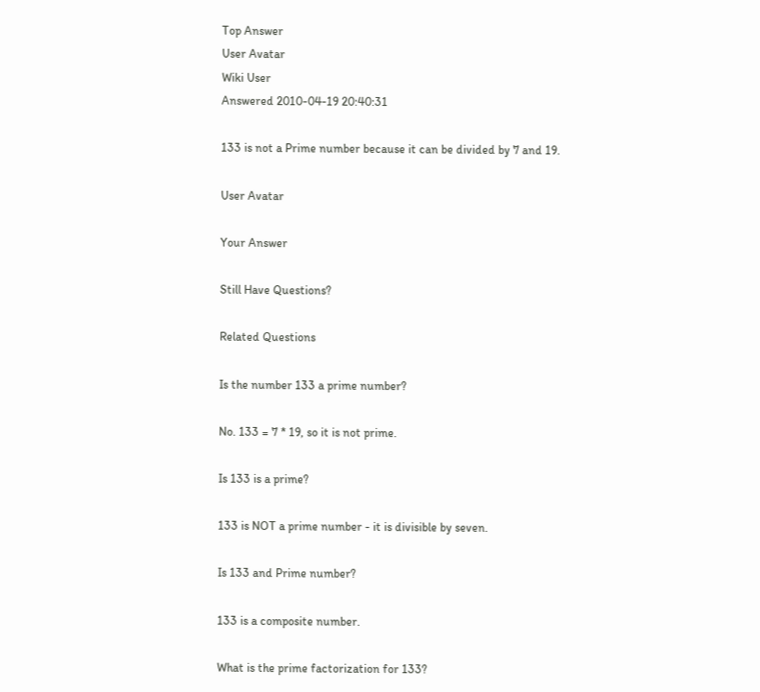Top Answer
User Avatar
Wiki User
Answered 2010-04-19 20:40:31

133 is not a Prime number because it can be divided by 7 and 19.

User Avatar

Your Answer

Still Have Questions?

Related Questions

Is the number 133 a prime number?

No. 133 = 7 * 19, so it is not prime.

Is 133 is a prime?

133 is NOT a prime number - it is divisible by seven.

Is 133 and Prime number?

133 is a composite number.

What is the prime factorization for 133?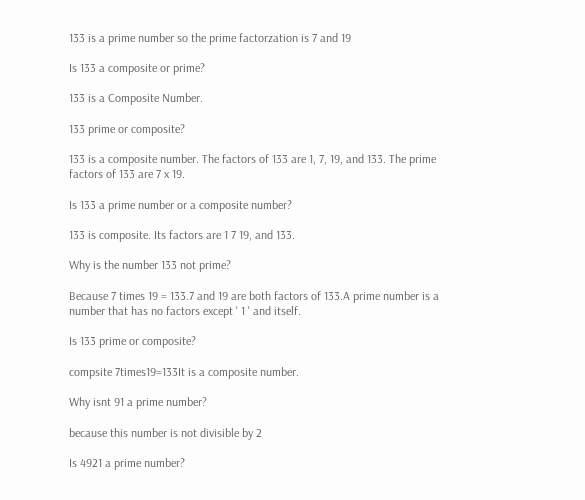133 is a prime number so the prime factorzation is 7 and 19

Is 133 a composite or prime?

133 is a Composite Number.

133 prime or composite?

133 is a composite number. The factors of 133 are 1, 7, 19, and 133. The prime factors of 133 are 7 x 19.

Is 133 a prime number or a composite number?

133 is composite. Its factors are 1 7 19, and 133.

Why is the number 133 not prime?

Because 7 times 19 = 133.7 and 19 are both factors of 133.A prime number is a number that has no factors except ' 1 ' and itself.

Is 133 prime or composite?

compsite 7times19=133It is a composite number.

Why isnt 91 a prime number?

because this number is not divisible by 2

Is 4921 a prime number?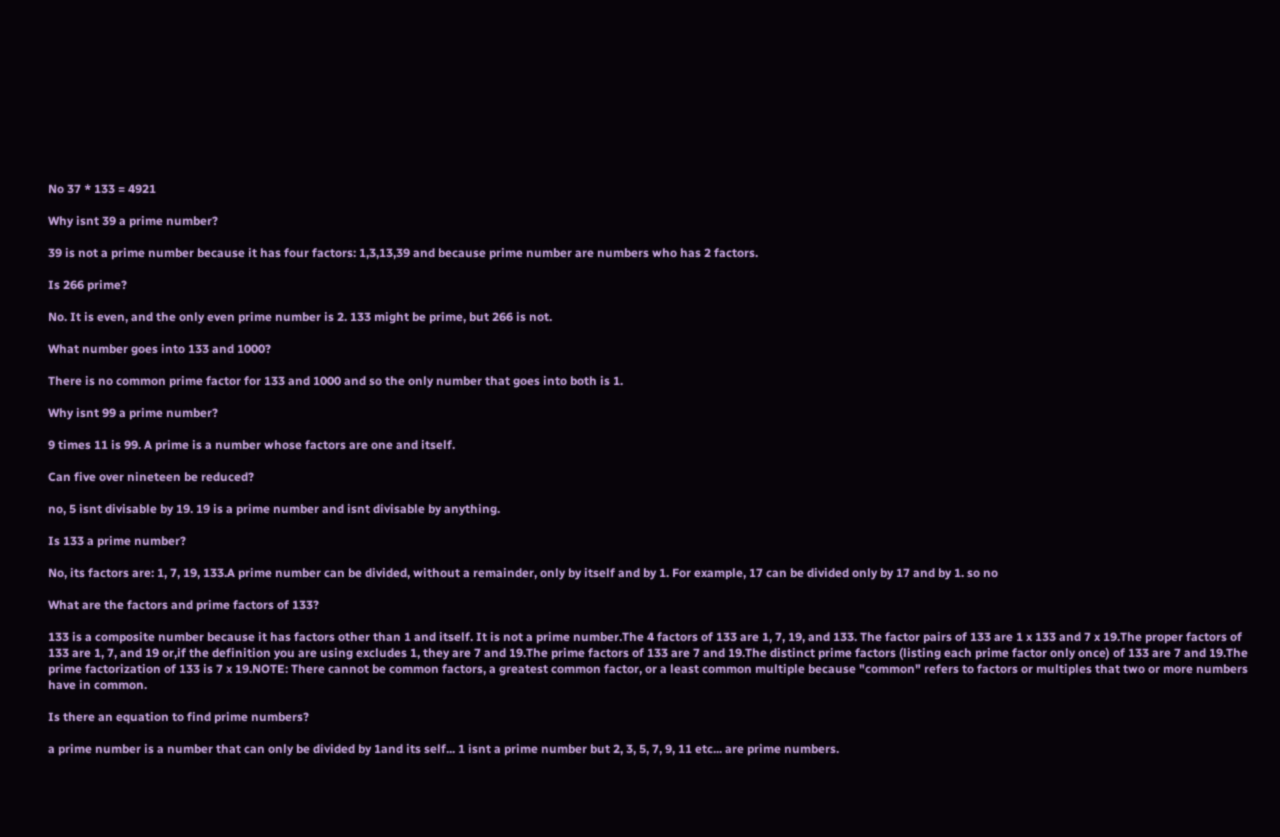No 37 * 133 = 4921

Why isnt 39 a prime number?

39 is not a prime number because it has four factors: 1,3,13,39 and because prime number are numbers who has 2 factors.

Is 266 prime?

No. It is even, and the only even prime number is 2. 133 might be prime, but 266 is not.

What number goes into 133 and 1000?

There is no common prime factor for 133 and 1000 and so the only number that goes into both is 1.

Why isnt 99 a prime number?

9 times 11 is 99. A prime is a number whose factors are one and itself.

Can five over nineteen be reduced?

no, 5 isnt divisable by 19. 19 is a prime number and isnt divisable by anything.

Is 133 a prime number?

No, its factors are: 1, 7, 19, 133.A prime number can be divided, without a remainder, only by itself and by 1. For example, 17 can be divided only by 17 and by 1. so no

What are the factors and prime factors of 133?

133 is a composite number because it has factors other than 1 and itself. It is not a prime number.The 4 factors of 133 are 1, 7, 19, and 133. The factor pairs of 133 are 1 x 133 and 7 x 19.The proper factors of 133 are 1, 7, and 19 or,if the definition you are using excludes 1, they are 7 and 19.The prime factors of 133 are 7 and 19.The distinct prime factors (listing each prime factor only once) of 133 are 7 and 19.The prime factorization of 133 is 7 x 19.NOTE: There cannot be common factors, a greatest common factor, or a least common multiple because "common" refers to factors or multiples that two or more numbers have in common.

Is there an equation to find prime numbers?

a prime number is a number that can only be divided by 1and its self... 1 isnt a prime number but 2, 3, 5, 7, 9, 11 etc... are prime numbers.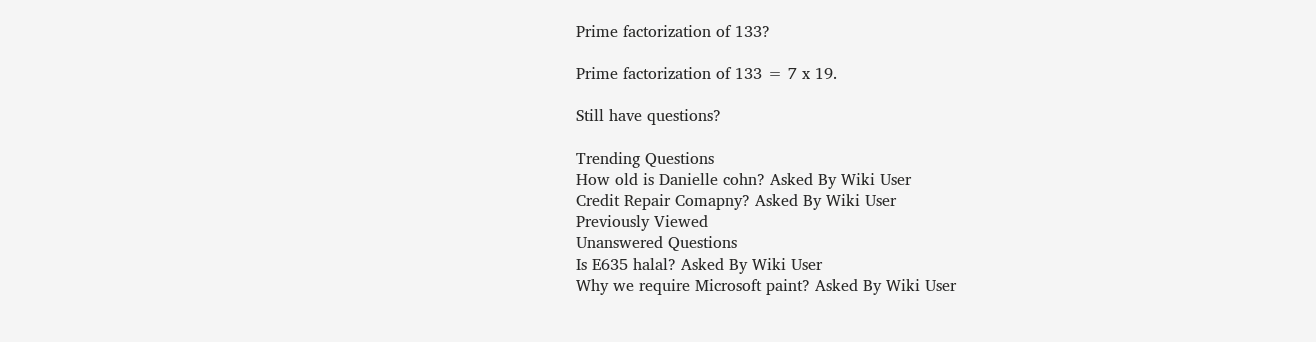Prime factorization of 133?

Prime factorization of 133 = 7 x 19.

Still have questions?

Trending Questions
How old is Danielle cohn? Asked By Wiki User
Credit Repair Comapny? Asked By Wiki User
Previously Viewed
Unanswered Questions
Is E635 halal? Asked By Wiki User
Why we require Microsoft paint? Asked By Wiki User